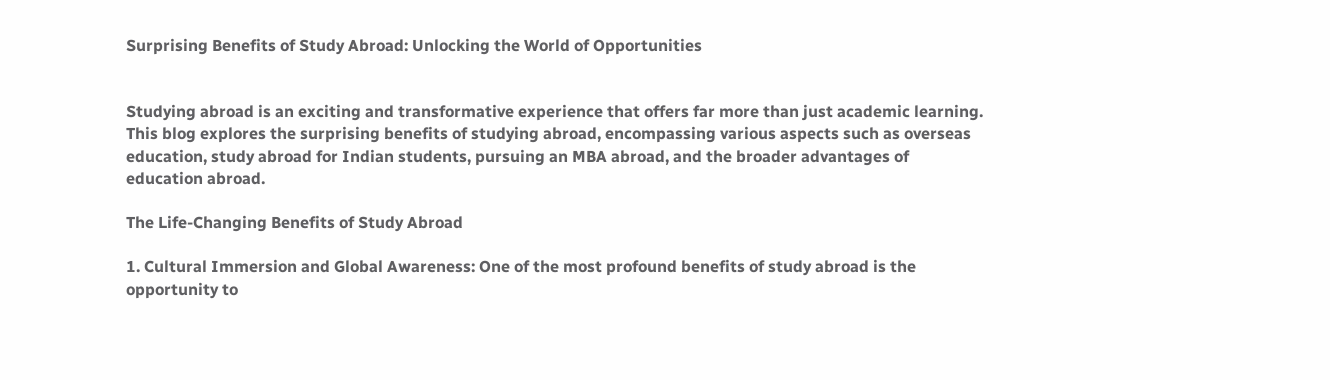Surprising Benefits of Study Abroad: Unlocking the World of Opportunities


Studying abroad is an exciting and transformative experience that offers far more than just academic learning. This blog explores the surprising benefits of studying abroad, encompassing various aspects such as overseas education, study abroad for Indian students, pursuing an MBA abroad, and the broader advantages of education abroad.

The Life-Changing Benefits of Study Abroad

1. Cultural Immersion and Global Awareness: One of the most profound benefits of study abroad is the opportunity to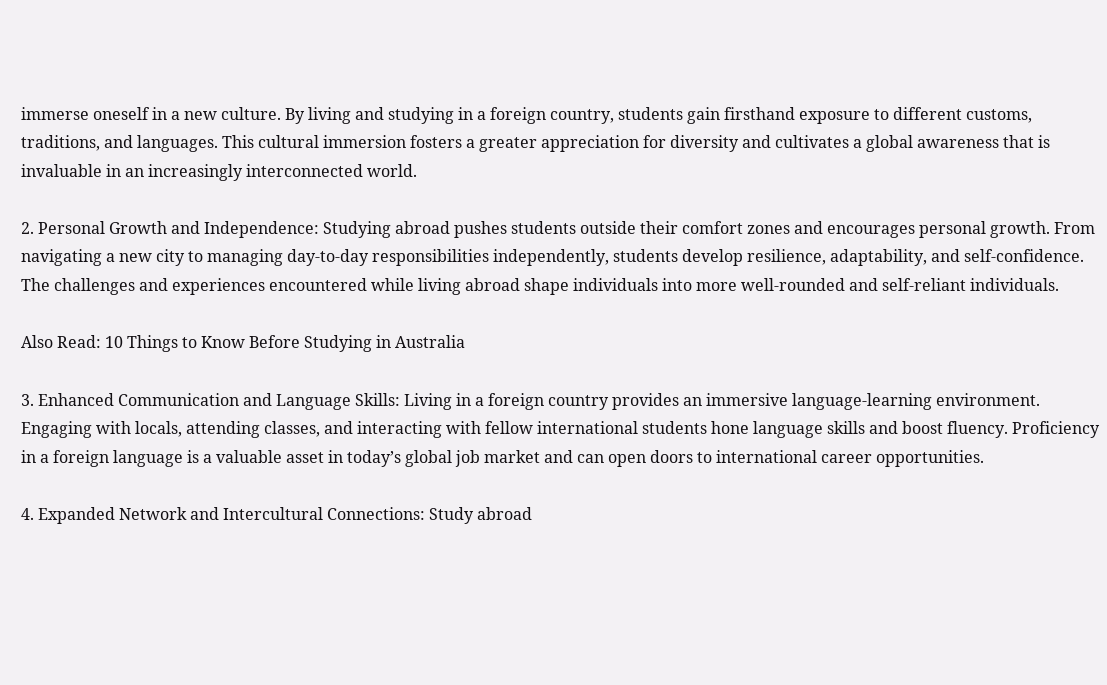immerse oneself in a new culture. By living and studying in a foreign country, students gain firsthand exposure to different customs, traditions, and languages. This cultural immersion fosters a greater appreciation for diversity and cultivates a global awareness that is invaluable in an increasingly interconnected world.

2. Personal Growth and Independence: Studying abroad pushes students outside their comfort zones and encourages personal growth. From navigating a new city to managing day-to-day responsibilities independently, students develop resilience, adaptability, and self-confidence. The challenges and experiences encountered while living abroad shape individuals into more well-rounded and self-reliant individuals.

Also Read: 10 Things to Know Before Studying in Australia

3. Enhanced Communication and Language Skills: Living in a foreign country provides an immersive language-learning environment. Engaging with locals, attending classes, and interacting with fellow international students hone language skills and boost fluency. Proficiency in a foreign language is a valuable asset in today’s global job market and can open doors to international career opportunities.

4. Expanded Network and Intercultural Connections: Study abroad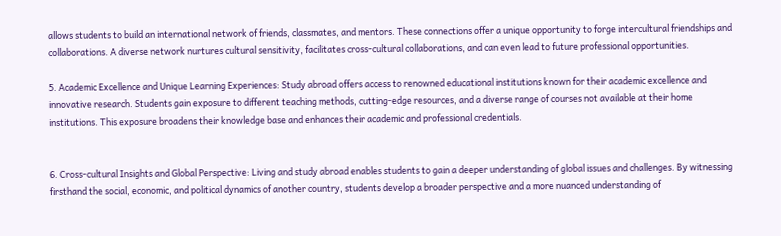allows students to build an international network of friends, classmates, and mentors. These connections offer a unique opportunity to forge intercultural friendships and collaborations. A diverse network nurtures cultural sensitivity, facilitates cross-cultural collaborations, and can even lead to future professional opportunities.

5. Academic Excellence and Unique Learning Experiences: Study abroad offers access to renowned educational institutions known for their academic excellence and innovative research. Students gain exposure to different teaching methods, cutting-edge resources, and a diverse range of courses not available at their home institutions. This exposure broadens their knowledge base and enhances their academic and professional credentials.


6. Cross-cultural Insights and Global Perspective: Living and study abroad enables students to gain a deeper understanding of global issues and challenges. By witnessing firsthand the social, economic, and political dynamics of another country, students develop a broader perspective and a more nuanced understanding of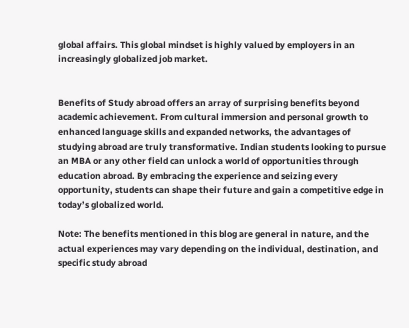global affairs. This global mindset is highly valued by employers in an increasingly globalized job market.


Benefits of Study abroad offers an array of surprising benefits beyond academic achievement. From cultural immersion and personal growth to enhanced language skills and expanded networks, the advantages of studying abroad are truly transformative. Indian students looking to pursue an MBA or any other field can unlock a world of opportunities through education abroad. By embracing the experience and seizing every opportunity, students can shape their future and gain a competitive edge in today’s globalized world.

Note: The benefits mentioned in this blog are general in nature, and the actual experiences may vary depending on the individual, destination, and specific study abroad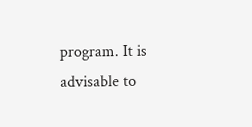program. It is advisable to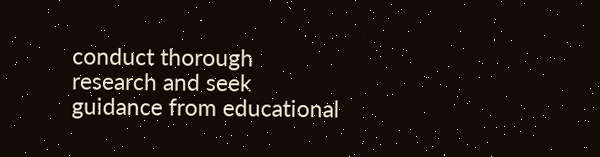conduct thorough research and seek guidance from educational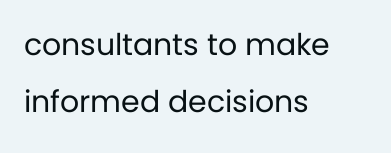consultants to make informed decisions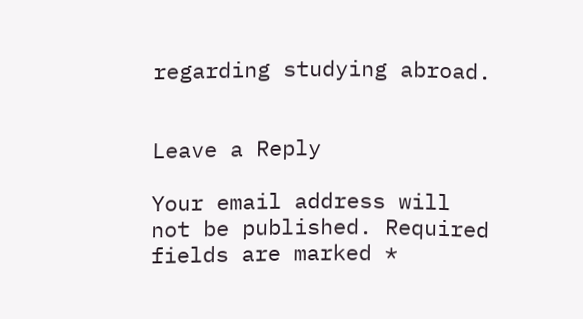regarding studying abroad.


Leave a Reply

Your email address will not be published. Required fields are marked *